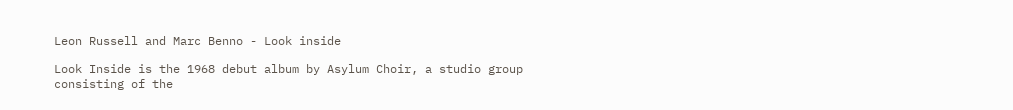Leon Russell and Marc Benno - Look inside

Look Inside is the 1968 debut album by Asylum Choir, a studio group consisting of the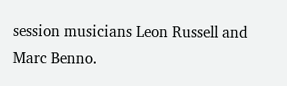session musicians Leon Russell and Marc Benno.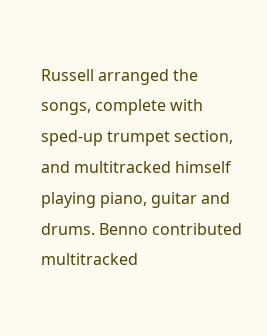Russell arranged the songs, complete with sped-up trumpet section, and multitracked himself playing piano, guitar and drums. Benno contributed multitracked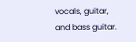vocals, guitar, and bass guitar.